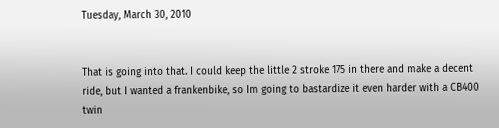Tuesday, March 30, 2010


That is going into that. I could keep the little 2 stroke 175 in there and make a decent ride, but I wanted a frankenbike, so Im going to bastardize it even harder with a CB400 twin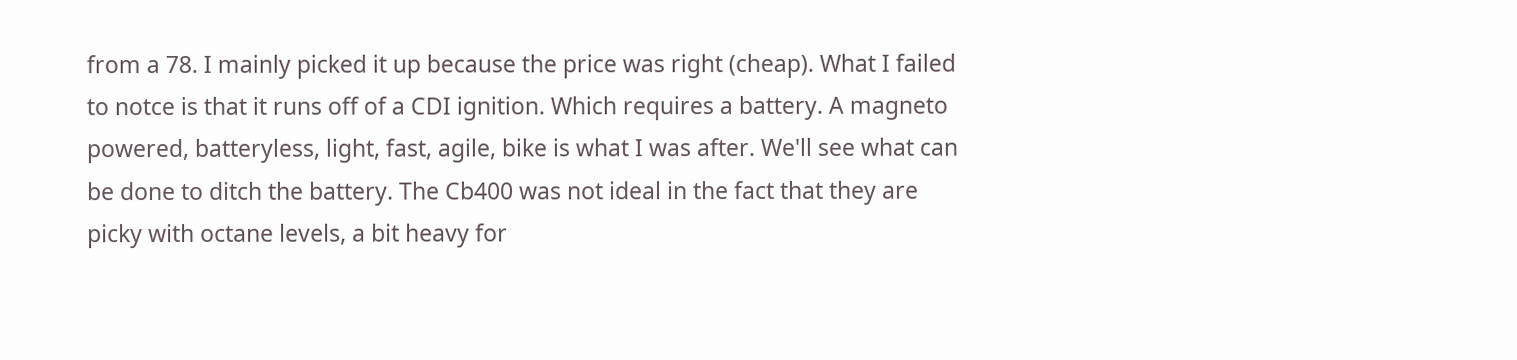from a 78. I mainly picked it up because the price was right (cheap). What I failed to notce is that it runs off of a CDI ignition. Which requires a battery. A magneto powered, batteryless, light, fast, agile, bike is what I was after. We'll see what can be done to ditch the battery. The Cb400 was not ideal in the fact that they are picky with octane levels, a bit heavy for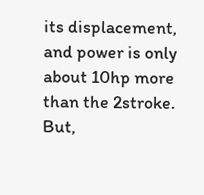its displacement, and power is only about 10hp more than the 2stroke. But,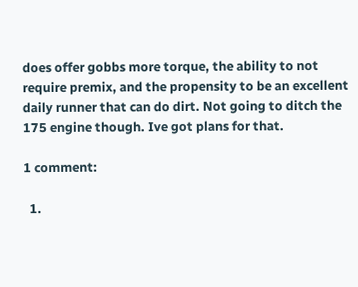does offer gobbs more torque, the ability to not require premix, and the propensity to be an excellent daily runner that can do dirt. Not going to ditch the 175 engine though. Ive got plans for that.

1 comment:

  1.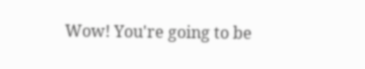Wow! You're going to be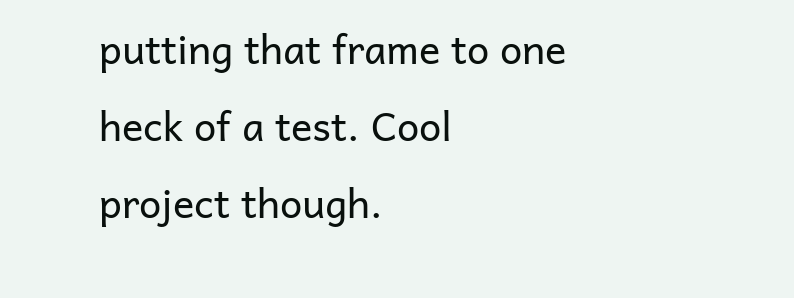putting that frame to one heck of a test. Cool project though.